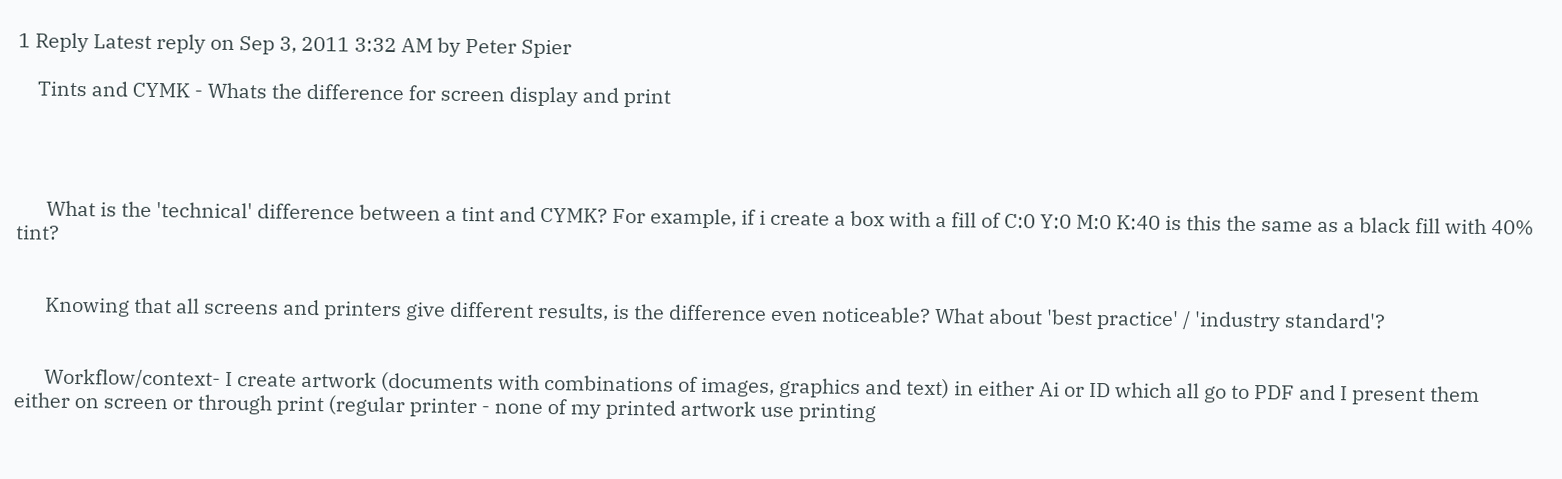1 Reply Latest reply on Sep 3, 2011 3:32 AM by Peter Spier

    Tints and CYMK - Whats the difference for screen display and print




      What is the 'technical' difference between a tint and CYMK? For example, if i create a box with a fill of C:0 Y:0 M:0 K:40 is this the same as a black fill with 40% tint?


      Knowing that all screens and printers give different results, is the difference even noticeable? What about 'best practice' / 'industry standard'?


      Workflow/context- I create artwork (documents with combinations of images, graphics and text) in either Ai or ID which all go to PDF and I present them either on screen or through print (regular printer - none of my printed artwork use printing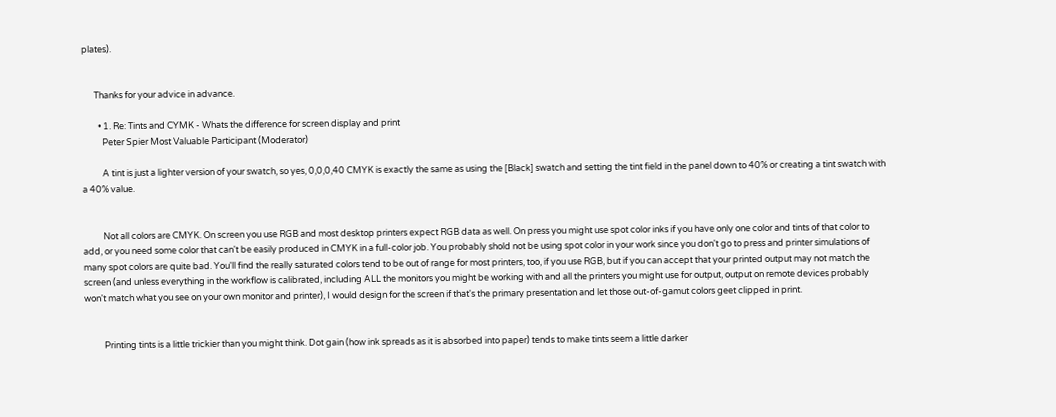plates).


      Thanks for your advice in advance.

        • 1. Re: Tints and CYMK - Whats the difference for screen display and print
          Peter Spier Most Valuable Participant (Moderator)

          A tint is just a lighter version of your swatch, so yes, 0,0,0,40 CMYK is exactly the same as using the [Black] swatch and setting the tint field in the panel down to 40% or creating a tint swatch with a 40% value.


          Not all colors are CMYK. On screen you use RGB and most desktop printers expect RGB data as well. On press you might use spot color inks if you have only one color and tints of that color to add, or you need some color that can't be easily produced in CMYK in a full-color job. You probably shold not be using spot color in your work since you don't go to press and printer simulations of many spot colors are quite bad. You'll find the really saturated colors tend to be out of range for most printers, too, if you use RGB, but if you can accept that your printed output may not match the screen (and unless everything in the workflow is calibrated, including ALL the monitors you might be working with and all the printers you might use for output, output on remote devices probably won't match what you see on your own monitor and printer), I would design for the screen if that's the primary presentation and let those out-of-gamut colors geet clipped in print.


          Printing tints is a little trickier than you might think. Dot gain (how ink spreads as it is absorbed into paper) tends to make tints seem a little darker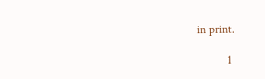in print.

          1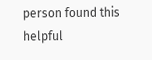person found this helpful